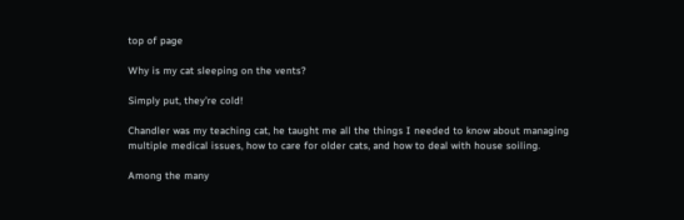top of page

Why is my cat sleeping on the vents?

Simply put, they’re cold!

Chandler was my teaching cat, he taught me all the things I needed to know about managing multiple medical issues, how to care for older cats, and how to deal with house soiling.

Among the many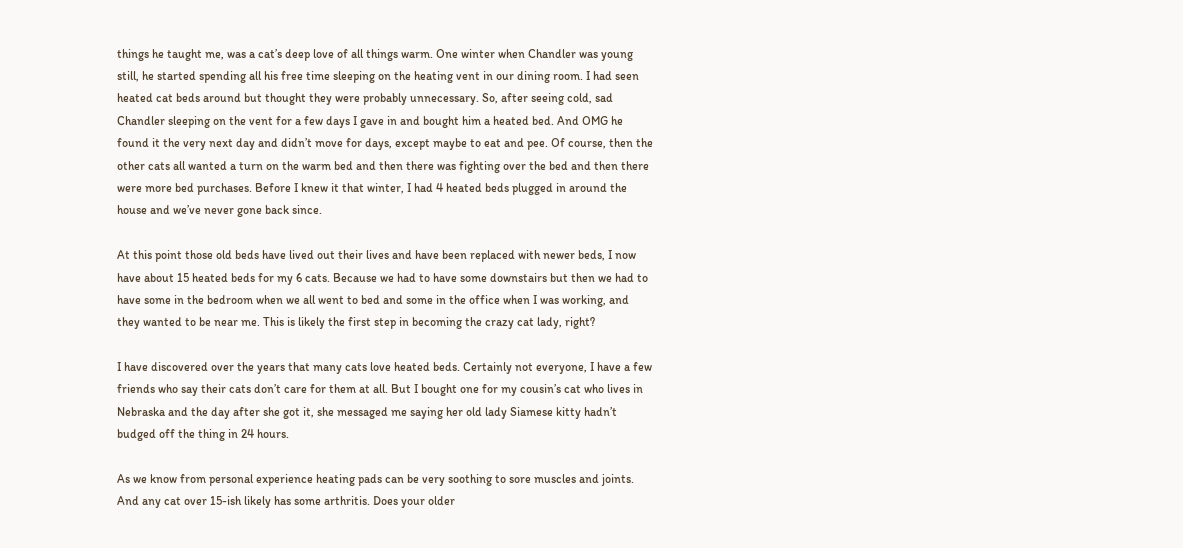things he taught me, was a cat’s deep love of all things warm. One winter when Chandler was young still, he started spending all his free time sleeping on the heating vent in our dining room. I had seen heated cat beds around but thought they were probably unnecessary. So, after seeing cold, sad Chandler sleeping on the vent for a few days I gave in and bought him a heated bed. And OMG he found it the very next day and didn’t move for days, except maybe to eat and pee. Of course, then the other cats all wanted a turn on the warm bed and then there was fighting over the bed and then there were more bed purchases. Before I knew it that winter, I had 4 heated beds plugged in around the house and we’ve never gone back since.

At this point those old beds have lived out their lives and have been replaced with newer beds, I now have about 15 heated beds for my 6 cats. Because we had to have some downstairs but then we had to have some in the bedroom when we all went to bed and some in the office when I was working, and they wanted to be near me. This is likely the first step in becoming the crazy cat lady, right?

I have discovered over the years that many cats love heated beds. Certainly not everyone, I have a few friends who say their cats don’t care for them at all. But I bought one for my cousin’s cat who lives in Nebraska and the day after she got it, she messaged me saying her old lady Siamese kitty hadn’t budged off the thing in 24 hours.

As we know from personal experience heating pads can be very soothing to sore muscles and joints. And any cat over 15-ish likely has some arthritis. Does your older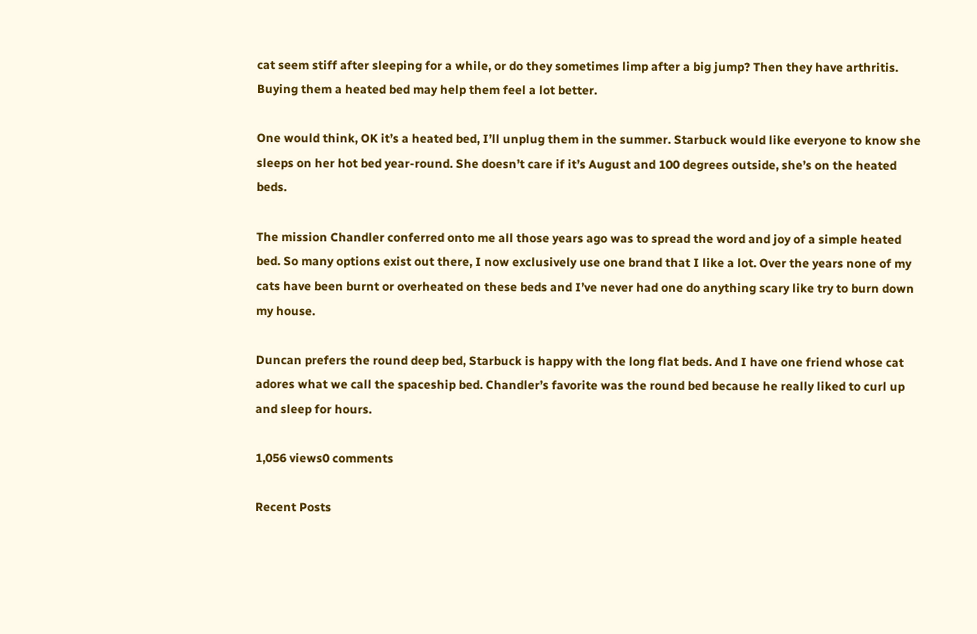cat seem stiff after sleeping for a while, or do they sometimes limp after a big jump? Then they have arthritis. Buying them a heated bed may help them feel a lot better.

One would think, OK it’s a heated bed, I’ll unplug them in the summer. Starbuck would like everyone to know she sleeps on her hot bed year-round. She doesn’t care if it’s August and 100 degrees outside, she’s on the heated beds.

The mission Chandler conferred onto me all those years ago was to spread the word and joy of a simple heated bed. So many options exist out there, I now exclusively use one brand that I like a lot. Over the years none of my cats have been burnt or overheated on these beds and I’ve never had one do anything scary like try to burn down my house.

Duncan prefers the round deep bed, Starbuck is happy with the long flat beds. And I have one friend whose cat adores what we call the spaceship bed. Chandler’s favorite was the round bed because he really liked to curl up and sleep for hours.

1,056 views0 comments

Recent Posts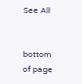See All


bottom of page